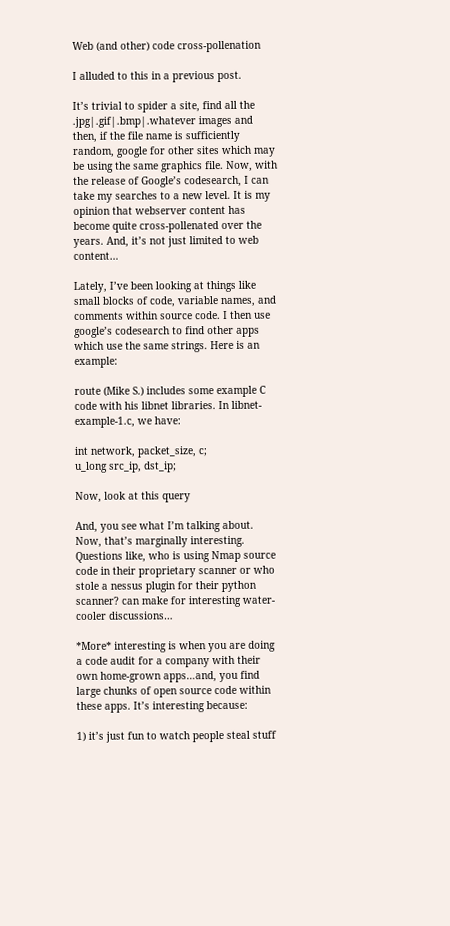Web (and other) code cross-pollenation

I alluded to this in a previous post.

It’s trivial to spider a site, find all the .jpg|.gif|.bmp|.whatever images and then, if the file name is sufficiently random, google for other sites which may be using the same graphics file. Now, with the release of Google’s codesearch, I can take my searches to a new level. It is my opinion that webserver content has become quite cross-pollenated over the years. And, it’s not just limited to web content…

Lately, I’ve been looking at things like small blocks of code, variable names, and comments within source code. I then use google’s codesearch to find other apps which use the same strings. Here is an example:

route (Mike S.) includes some example C code with his libnet libraries. In libnet-example-1.c, we have:

int network, packet_size, c;
u_long src_ip, dst_ip;

Now, look at this query

And, you see what I’m talking about. Now, that’s marginally interesting. Questions like, who is using Nmap source code in their proprietary scanner or who stole a nessus plugin for their python scanner? can make for interesting water-cooler discussions…

*More* interesting is when you are doing a code audit for a company with their own home-grown apps…and, you find large chunks of open source code within these apps. It’s interesting because:

1) it’s just fun to watch people steal stuff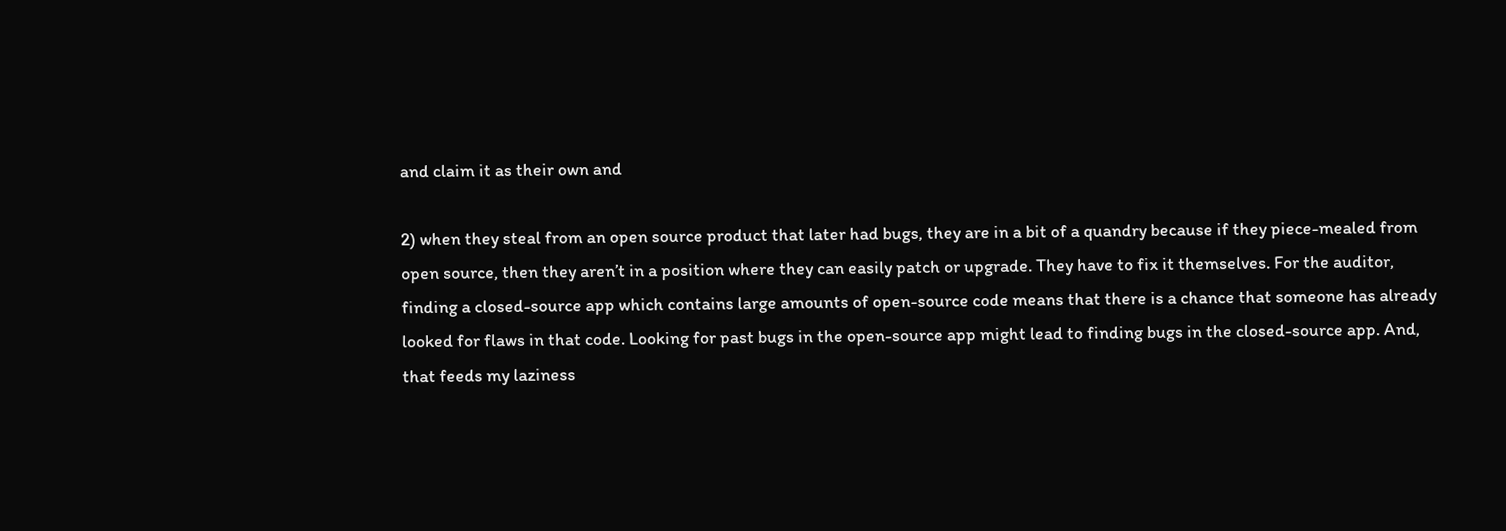and claim it as their own and

2) when they steal from an open source product that later had bugs, they are in a bit of a quandry because if they piece-mealed from open source, then they aren’t in a position where they can easily patch or upgrade. They have to fix it themselves. For the auditor, finding a closed-source app which contains large amounts of open-source code means that there is a chance that someone has already looked for flaws in that code. Looking for past bugs in the open-source app might lead to finding bugs in the closed-source app. And, that feeds my laziness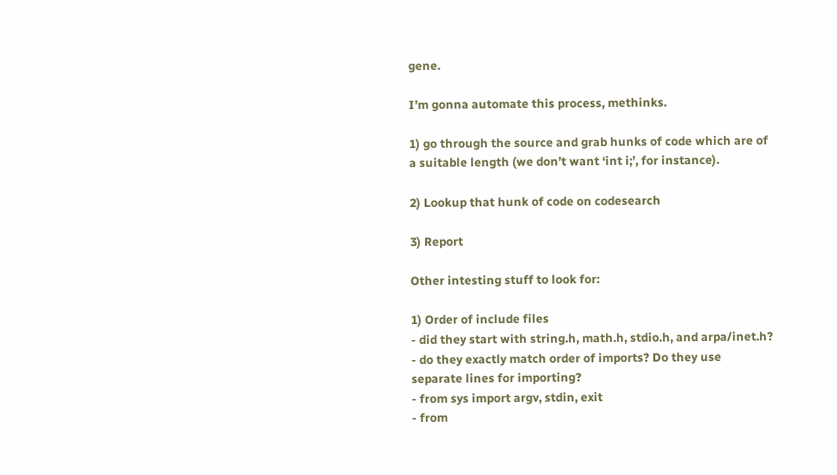gene.

I’m gonna automate this process, methinks.

1) go through the source and grab hunks of code which are of a suitable length (we don’t want ‘int i;’, for instance).

2) Lookup that hunk of code on codesearch

3) Report

Other intesting stuff to look for:

1) Order of include files
- did they start with string.h, math.h, stdio.h, and arpa/inet.h?
- do they exactly match order of imports? Do they use separate lines for importing?
- from sys import argv, stdin, exit
- from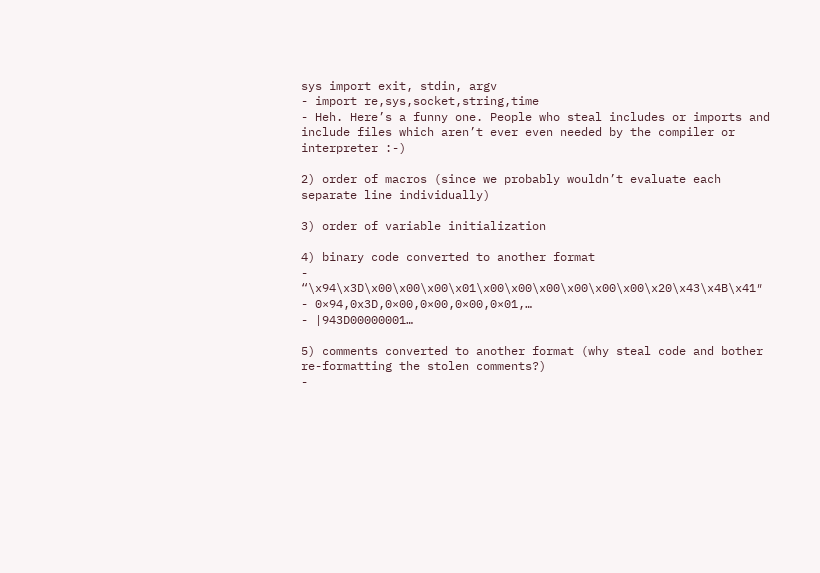sys import exit, stdin, argv
- import re,sys,socket,string,time
- Heh. Here’s a funny one. People who steal includes or imports and include files which aren’t ever even needed by the compiler or interpreter :-)

2) order of macros (since we probably wouldn’t evaluate each separate line individually)

3) order of variable initialization

4) binary code converted to another format
- “\x94\x3D\x00\x00\x00\x01\x00\x00\x00\x00\x00\x00\x20\x43\x4B\x41″
- 0×94,0x3D,0×00,0×00,0×00,0×01,…
- |943D00000001…

5) comments converted to another format (why steal code and bother re-formatting the stolen comments?)
-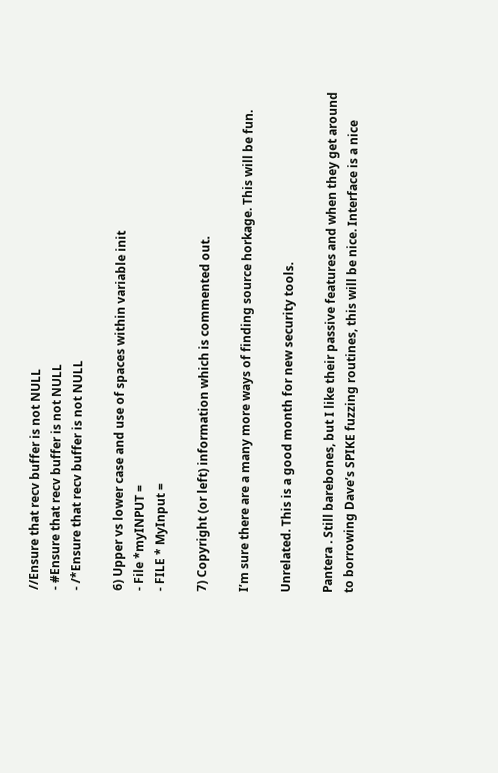//Ensure that recv buffer is not NULL
- #Ensure that recv buffer is not NULL
- /*Ensure that recv buffer is not NULL

6) Upper vs lower case and use of spaces within variable init
- File *myINPUT =
- FILE * MyInput =

7) Copyright (or left) information which is commented out.

I’m sure there are a many more ways of finding source horkage. This will be fun.

Unrelated. This is a good month for new security tools.

Pantera . Still barebones, but I like their passive features and when they get around to borrowing Dave’s SPIKE fuzzing routines, this will be nice. Interface is a nice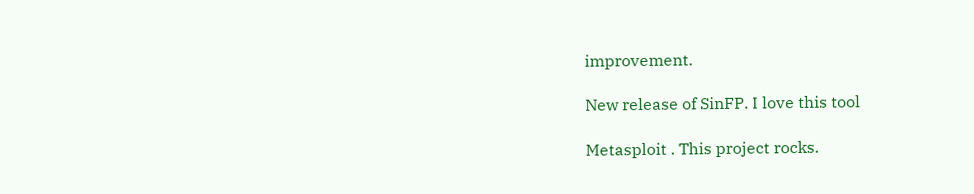improvement.

New release of SinFP. I love this tool

Metasploit . This project rocks.